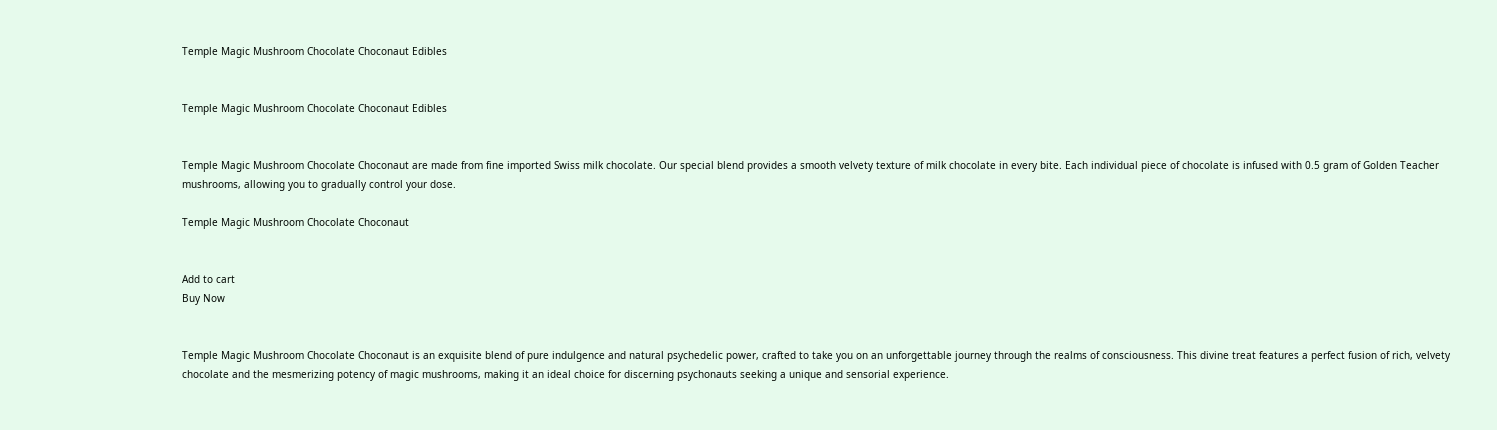Temple Magic Mushroom Chocolate Choconaut Edibles


Temple Magic Mushroom Chocolate Choconaut Edibles


Temple Magic Mushroom Chocolate Choconaut are made from fine imported Swiss milk chocolate. Our special blend provides a smooth velvety texture of milk chocolate in every bite. Each individual piece of chocolate is infused with 0.5 gram of Golden Teacher mushrooms, allowing you to gradually control your dose.

Temple Magic Mushroom Chocolate Choconaut


Add to cart
Buy Now


Temple Magic Mushroom Chocolate Choconaut is an exquisite blend of pure indulgence and natural psychedelic power, crafted to take you on an unforgettable journey through the realms of consciousness. This divine treat features a perfect fusion of rich, velvety chocolate and the mesmerizing potency of magic mushrooms, making it an ideal choice for discerning psychonauts seeking a unique and sensorial experience.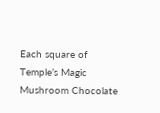Each square of Temple’s Magic Mushroom Chocolate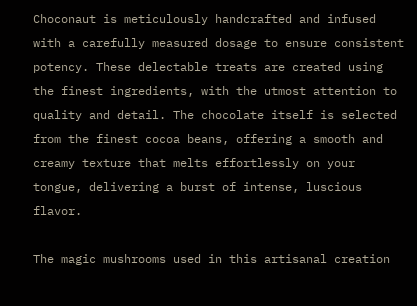Choconaut is meticulously handcrafted and infused with a carefully measured dosage to ensure consistent potency. These delectable treats are created using the finest ingredients, with the utmost attention to quality and detail. The chocolate itself is selected from the finest cocoa beans, offering a smooth and creamy texture that melts effortlessly on your tongue, delivering a burst of intense, luscious flavor.

The magic mushrooms used in this artisanal creation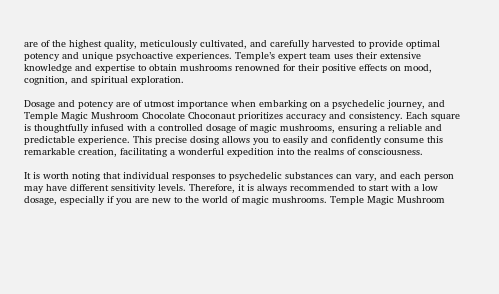are of the highest quality, meticulously cultivated, and carefully harvested to provide optimal potency and unique psychoactive experiences. Temple’s expert team uses their extensive knowledge and expertise to obtain mushrooms renowned for their positive effects on mood, cognition, and spiritual exploration.

Dosage and potency are of utmost importance when embarking on a psychedelic journey, and Temple Magic Mushroom Chocolate Choconaut prioritizes accuracy and consistency. Each square is thoughtfully infused with a controlled dosage of magic mushrooms, ensuring a reliable and predictable experience. This precise dosing allows you to easily and confidently consume this remarkable creation, facilitating a wonderful expedition into the realms of consciousness.

It is worth noting that individual responses to psychedelic substances can vary, and each person may have different sensitivity levels. Therefore, it is always recommended to start with a low dosage, especially if you are new to the world of magic mushrooms. Temple Magic Mushroom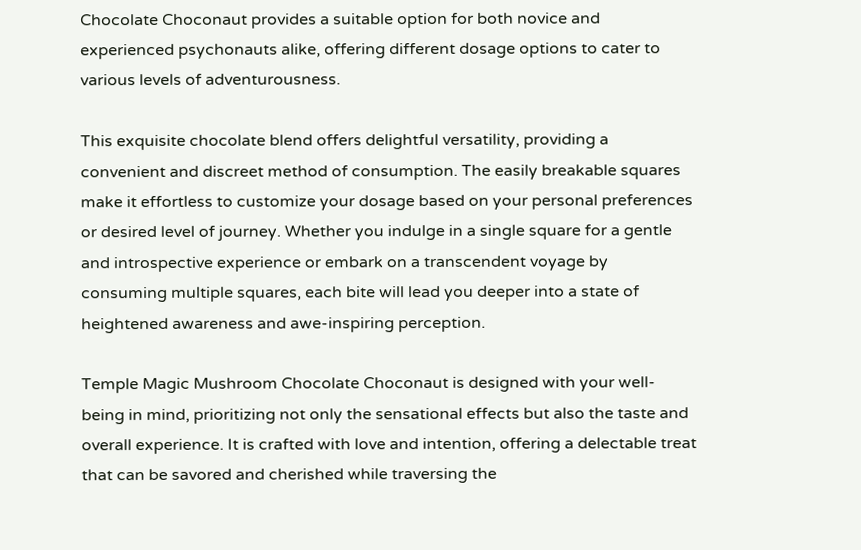Chocolate Choconaut provides a suitable option for both novice and experienced psychonauts alike, offering different dosage options to cater to various levels of adventurousness.

This exquisite chocolate blend offers delightful versatility, providing a convenient and discreet method of consumption. The easily breakable squares make it effortless to customize your dosage based on your personal preferences or desired level of journey. Whether you indulge in a single square for a gentle and introspective experience or embark on a transcendent voyage by consuming multiple squares, each bite will lead you deeper into a state of heightened awareness and awe-inspiring perception.

Temple Magic Mushroom Chocolate Choconaut is designed with your well-being in mind, prioritizing not only the sensational effects but also the taste and overall experience. It is crafted with love and intention, offering a delectable treat that can be savored and cherished while traversing the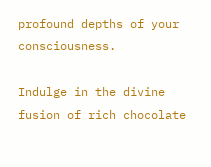profound depths of your consciousness.

Indulge in the divine fusion of rich chocolate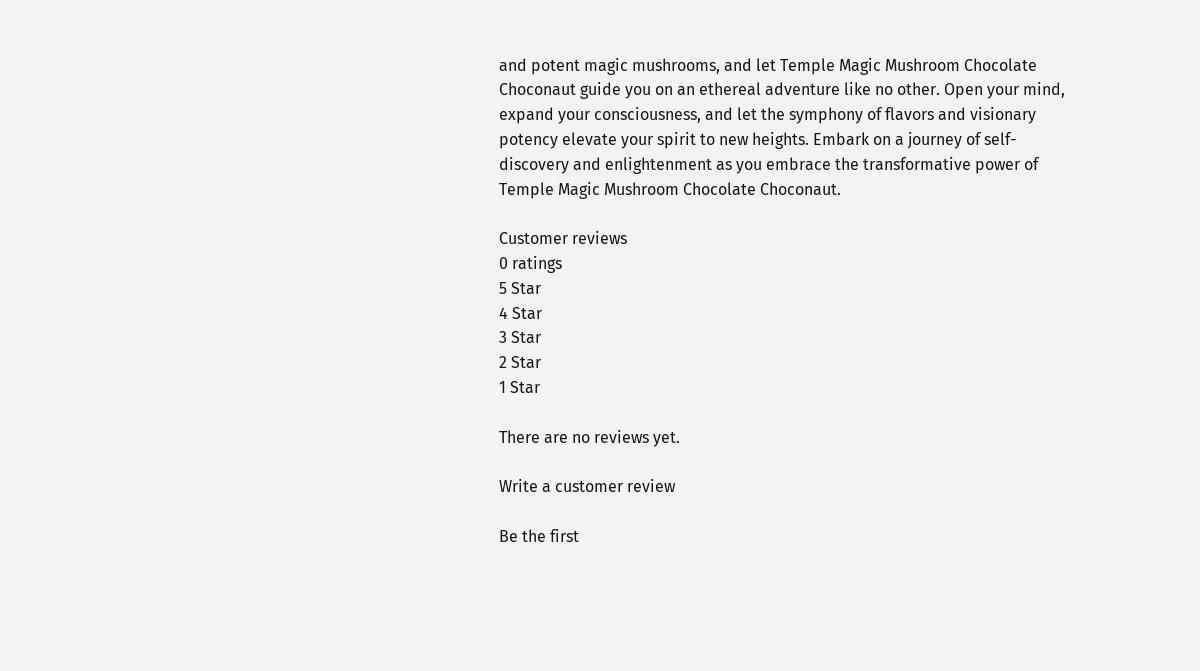and potent magic mushrooms, and let Temple Magic Mushroom Chocolate Choconaut guide you on an ethereal adventure like no other. Open your mind, expand your consciousness, and let the symphony of flavors and visionary potency elevate your spirit to new heights. Embark on a journey of self-discovery and enlightenment as you embrace the transformative power of Temple Magic Mushroom Chocolate Choconaut.

Customer reviews
0 ratings
5 Star
4 Star
3 Star
2 Star
1 Star

There are no reviews yet.

Write a customer review

Be the first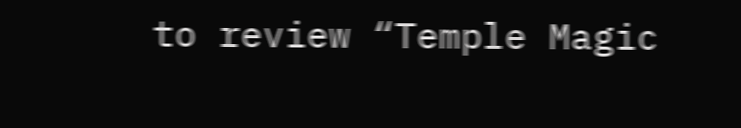to review “Temple Magic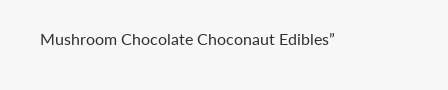Mushroom Chocolate Choconaut Edibles”